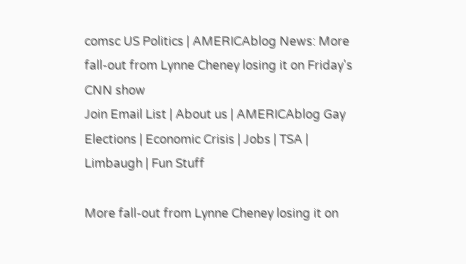comsc US Politics | AMERICAblog News: More fall-out from Lynne Cheney losing it on Friday's CNN show
Join Email List | About us | AMERICAblog Gay
Elections | Economic Crisis | Jobs | TSA | Limbaugh | Fun Stuff

More fall-out from Lynne Cheney losing it on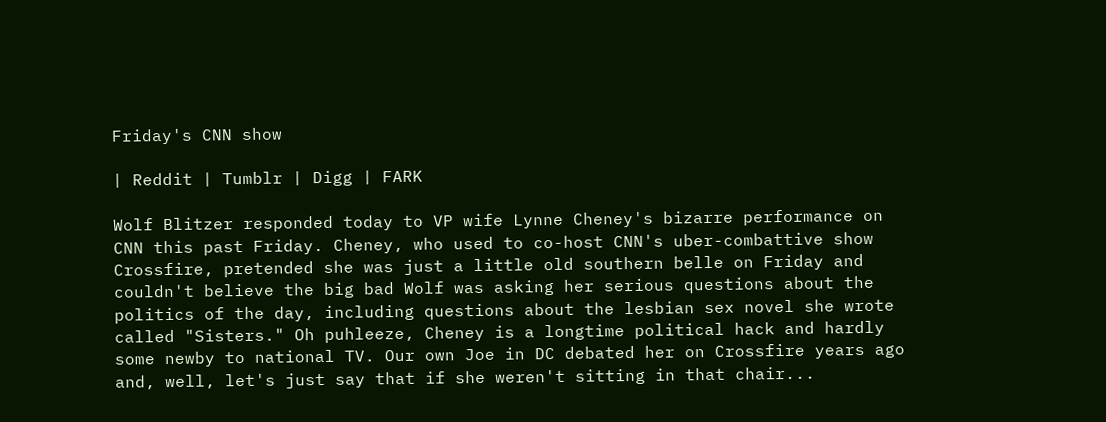Friday's CNN show

| Reddit | Tumblr | Digg | FARK

Wolf Blitzer responded today to VP wife Lynne Cheney's bizarre performance on CNN this past Friday. Cheney, who used to co-host CNN's uber-combattive show Crossfire, pretended she was just a little old southern belle on Friday and couldn't believe the big bad Wolf was asking her serious questions about the politics of the day, including questions about the lesbian sex novel she wrote called "Sisters." Oh puhleeze, Cheney is a longtime political hack and hardly some newby to national TV. Our own Joe in DC debated her on Crossfire years ago and, well, let's just say that if she weren't sitting in that chair...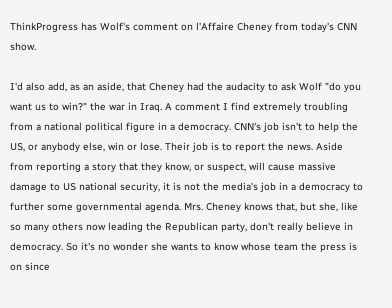ThinkProgress has Wolf's comment on l'Affaire Cheney from today's CNN show.

I'd also add, as an aside, that Cheney had the audacity to ask Wolf "do you want us to win?" the war in Iraq. A comment I find extremely troubling from a national political figure in a democracy. CNN's job isn't to help the US, or anybody else, win or lose. Their job is to report the news. Aside from reporting a story that they know, or suspect, will cause massive damage to US national security, it is not the media's job in a democracy to further some governmental agenda. Mrs. Cheney knows that, but she, like so many others now leading the Republican party, don't really believe in democracy. So it's no wonder she wants to know whose team the press is on since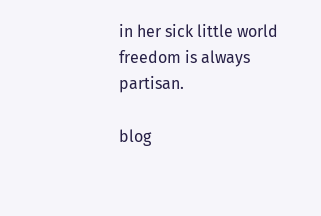in her sick little world freedom is always partisan.

blog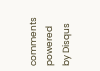comments powered by Disqus